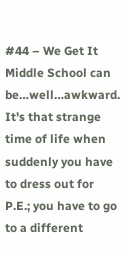#44 – We Get It
Middle School can be…well…awkward. It's that strange time of life when suddenly you have to dress out for P.E.; you have to go to a different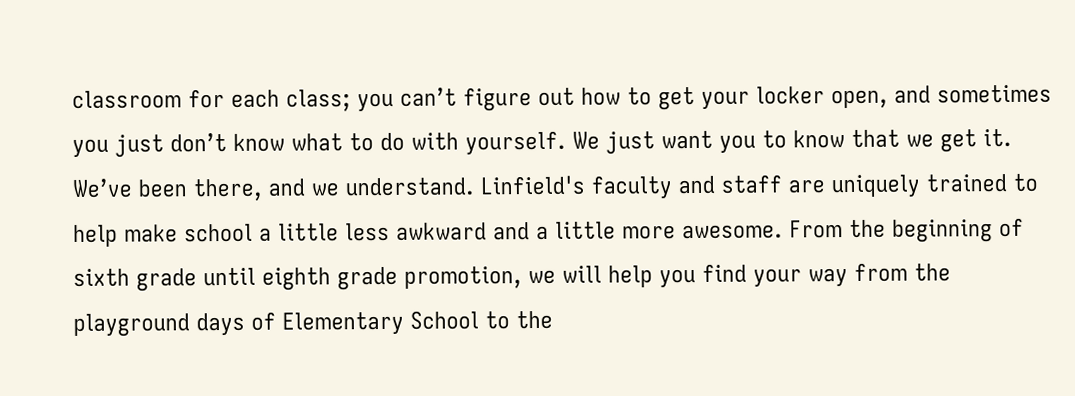classroom for each class; you can’t figure out how to get your locker open, and sometimes you just don’t know what to do with yourself. We just want you to know that we get it. We’ve been there, and we understand. Linfield's faculty and staff are uniquely trained to help make school a little less awkward and a little more awesome. From the beginning of sixth grade until eighth grade promotion, we will help you find your way from the playground days of Elementary School to the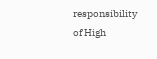responsibility of High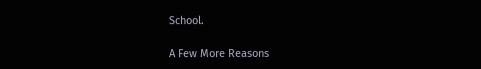School.

A Few More Reasons